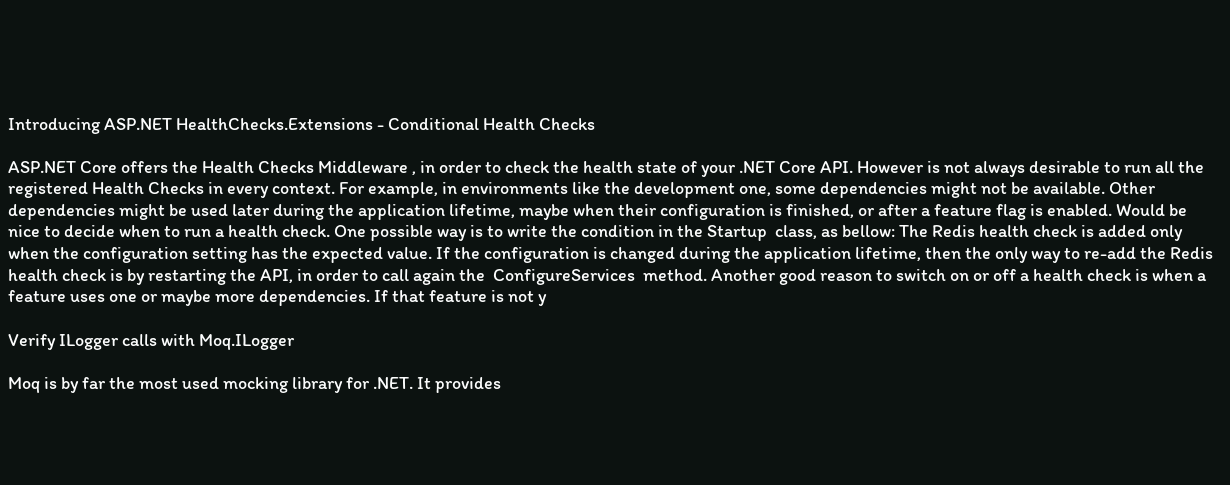Introducing ASP.NET HealthChecks.Extensions - Conditional Health Checks

ASP.NET Core offers the Health Checks Middleware , in order to check the health state of your .NET Core API. However is not always desirable to run all the registered Health Checks in every context. For example, in environments like the development one, some dependencies might not be available. Other dependencies might be used later during the application lifetime, maybe when their configuration is finished, or after a feature flag is enabled. Would be nice to decide when to run a health check. One possible way is to write the condition in the Startup  class, as bellow: The Redis health check is added only when the configuration setting has the expected value. If the configuration is changed during the application lifetime, then the only way to re-add the Redis health check is by restarting the API, in order to call again the  ConfigureServices  method. Another good reason to switch on or off a health check is when a feature uses one or maybe more dependencies. If that feature is not y

Verify ILogger calls with Moq.ILogger

Moq is by far the most used mocking library for .NET. It provides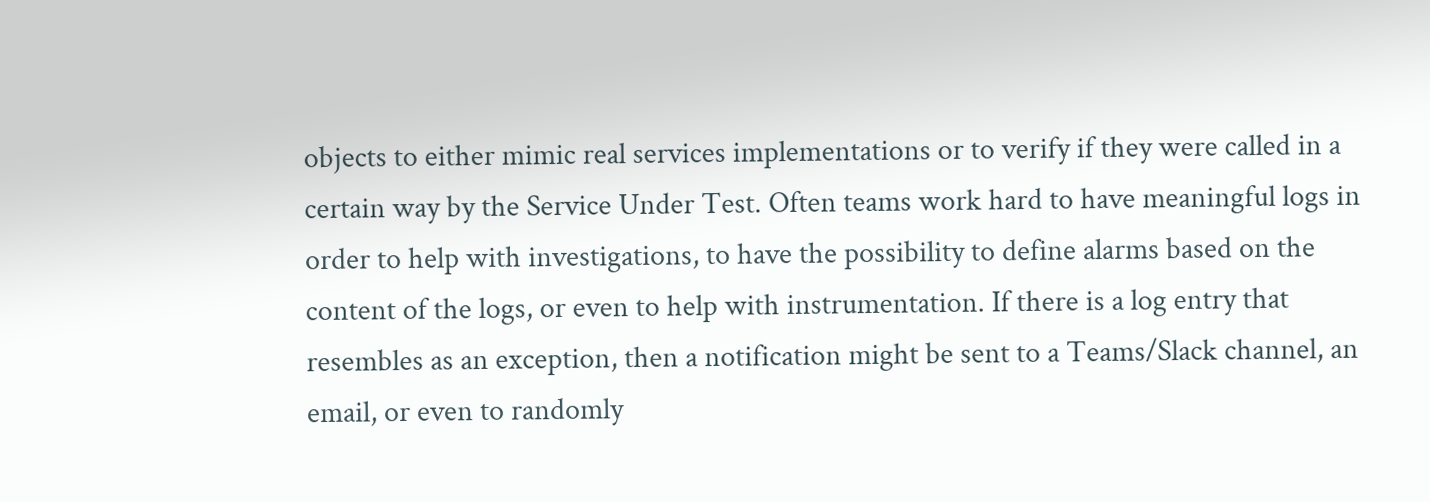objects to either mimic real services implementations or to verify if they were called in a certain way by the Service Under Test. Often teams work hard to have meaningful logs in order to help with investigations, to have the possibility to define alarms based on the content of the logs, or even to help with instrumentation. If there is a log entry that resembles as an exception, then a notification might be sent to a Teams/Slack channel, an email, or even to randomly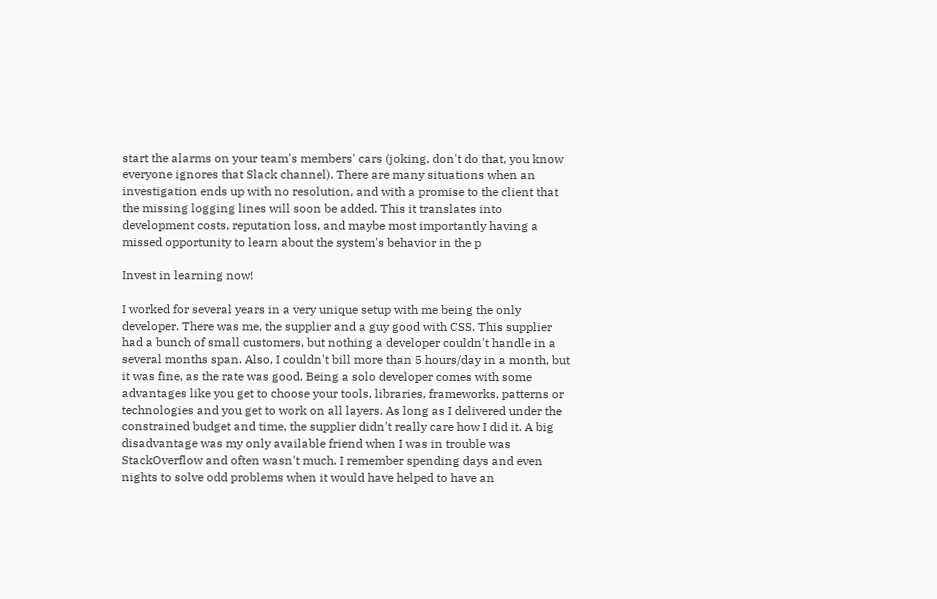start the alarms on your team's members' cars (joking, don't do that, you know everyone ignores that Slack channel). There are many situations when an investigation ends up with no resolution, and with a promise to the client that the missing logging lines will soon be added. This it translates into development costs, reputation loss, and maybe most importantly having a missed opportunity to learn about the system's behavior in the p

Invest in learning now!

I worked for several years in a very unique setup with me being the only developer. There was me, the supplier and a guy good with CSS. This supplier had a bunch of small customers, but nothing a developer couldn't handle in a several months span. Also, I couldn't bill more than 5 hours/day in a month, but it was fine, as the rate was good. Being a solo developer comes with some advantages like you get to choose your tools, libraries, frameworks, patterns or technologies and you get to work on all layers. As long as I delivered under the constrained budget and time, the supplier didn't really care how I did it. A big disadvantage was my only available friend when I was in trouble was StackOverflow and often wasn't much. I remember spending days and even nights to solve odd problems when it would have helped to have an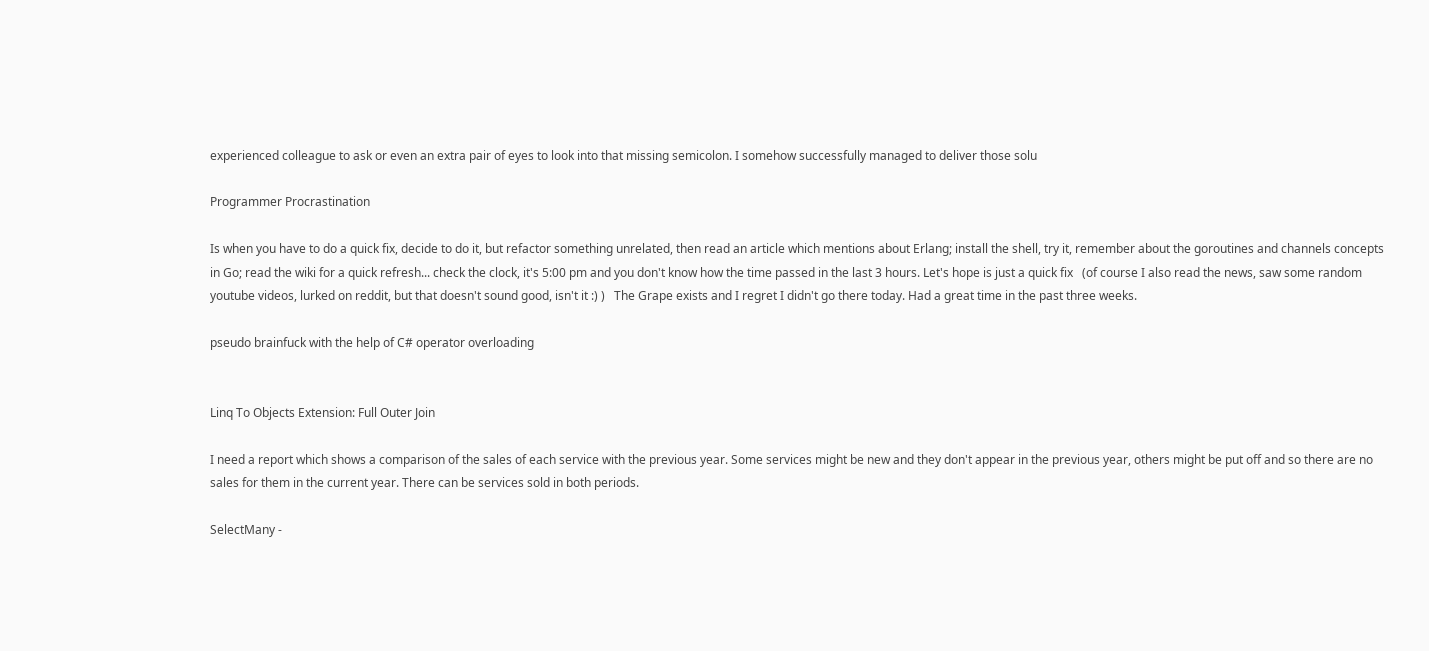experienced colleague to ask or even an extra pair of eyes to look into that missing semicolon. I somehow successfully managed to deliver those solu

Programmer Procrastination

Is when you have to do a quick fix, decide to do it, but refactor something unrelated, then read an article which mentions about Erlang; install the shell, try it, remember about the goroutines and channels concepts in Go; read the wiki for a quick refresh... check the clock, it's 5:00 pm and you don't know how the time passed in the last 3 hours. Let's hope is just a quick fix   (of course I also read the news, saw some random youtube videos, lurked on reddit, but that doesn't sound good, isn't it :) )   The Grape exists and I regret I didn't go there today. Had a great time in the past three weeks.

pseudo brainfuck with the help of C# operator overloading


Linq To Objects Extension: Full Outer Join

I need a report which shows a comparison of the sales of each service with the previous year. Some services might be new and they don't appear in the previous year, others might be put off and so there are no sales for them in the current year. There can be services sold in both periods.

SelectMany -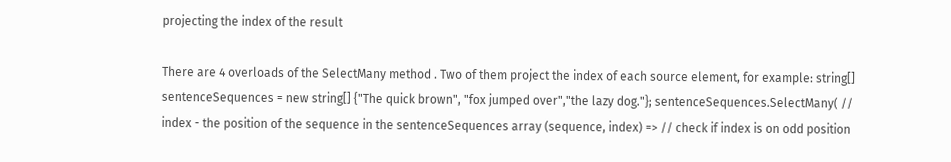projecting the index of the result

There are 4 overloads of the SelectMany method . Two of them project the index of each source element, for example: string[] sentenceSequences = new string[] {"The quick brown", "fox jumped over","the lazy dog."}; sentenceSequences.SelectMany( // index - the position of the sequence in the sentenceSequences array (sequence, index) => // check if index is on odd position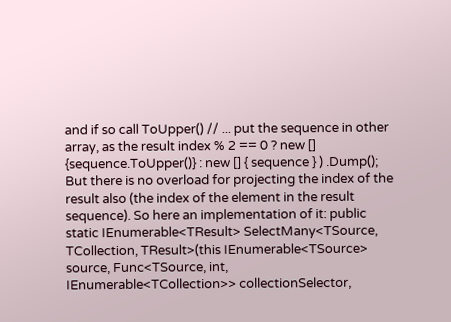and if so call ToUpper() // ... put the sequence in other array, as the result index % 2 == 0 ? new [] {sequence.ToUpper()} : new [] { sequence } ) .Dump(); But there is no overload for projecting the index of the result also (the index of the element in the result sequence). So here an implementation of it: public static IEnumerable<TResult> SelectMany<TSource, TCollection, TResult>(this IEnumerable<TSource> source, Func<TSource, int, IEnumerable<TCollection>> collectionSelector,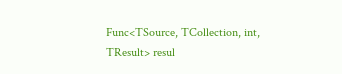Func<TSource, TCollection, int, TResult> resul